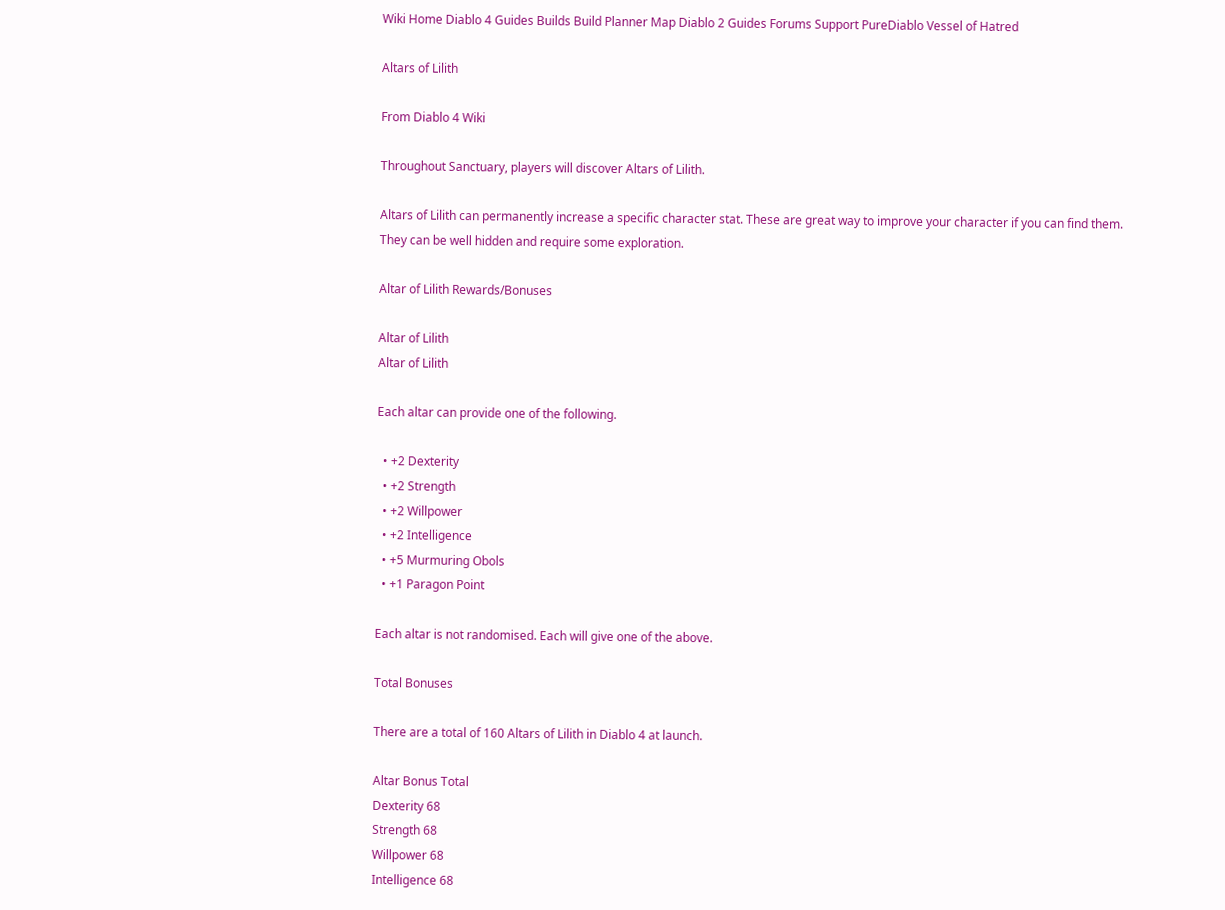Wiki Home Diablo 4 Guides Builds Build Planner Map Diablo 2 Guides Forums Support PureDiablo Vessel of Hatred

Altars of Lilith

From Diablo 4 Wiki

Throughout Sanctuary, players will discover Altars of Lilith.

Altars of Lilith can permanently increase a specific character stat. These are great way to improve your character if you can find them. They can be well hidden and require some exploration.

Altar of Lilith Rewards/Bonuses

Altar of Lilith
Altar of Lilith

Each altar can provide one of the following.

  • +2 Dexterity
  • +2 Strength
  • +2 Willpower
  • +2 Intelligence
  • +5 Murmuring Obols
  • +1 Paragon Point

Each altar is not randomised. Each will give one of the above.

Total Bonuses

There are a total of 160 Altars of Lilith in Diablo 4 at launch.

Altar Bonus Total
Dexterity 68
Strength 68
Willpower 68
Intelligence 68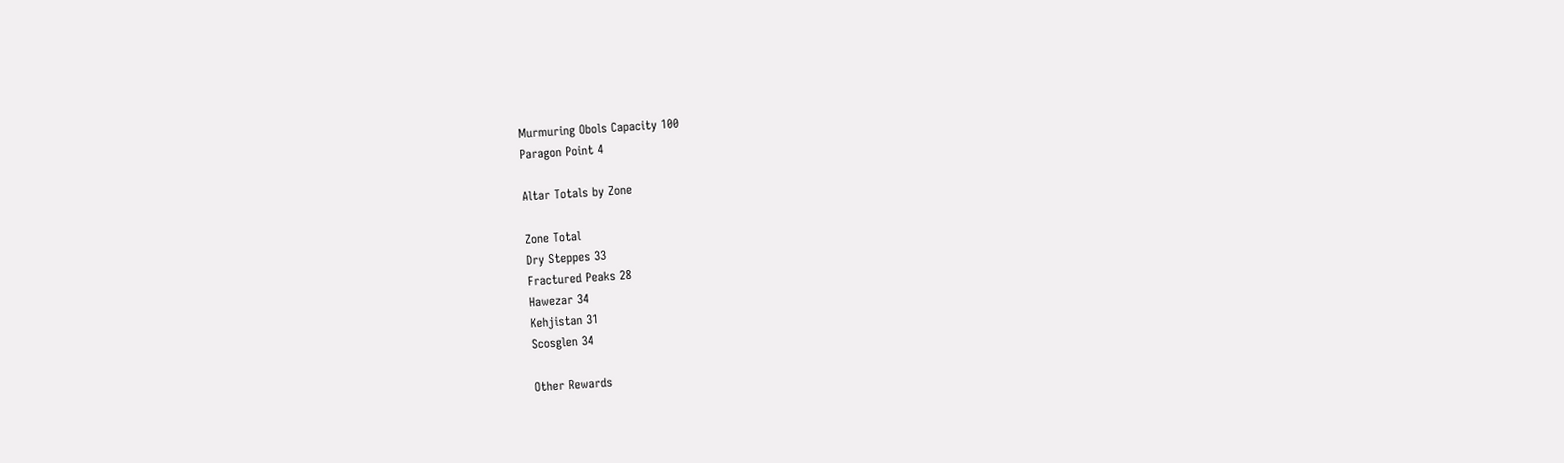Murmuring Obols Capacity 100
Paragon Point 4

Altar Totals by Zone

Zone Total
Dry Steppes 33
Fractured Peaks 28
Hawezar 34
Kehjistan 31
Scosglen 34

Other Rewards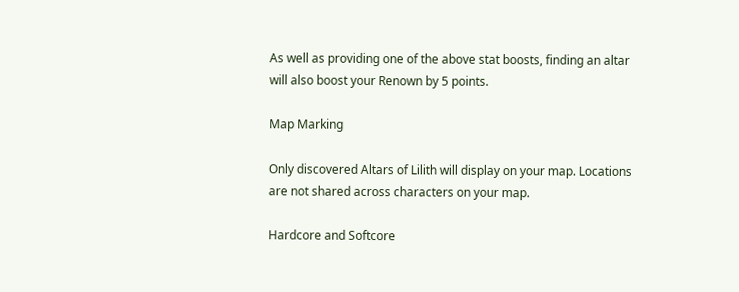As well as providing one of the above stat boosts, finding an altar will also boost your Renown by 5 points.

Map Marking

Only discovered Altars of Lilith will display on your map. Locations are not shared across characters on your map.

Hardcore and Softcore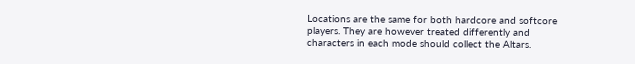Locations are the same for both hardcore and softcore players. They are however treated differently and characters in each mode should collect the Altars.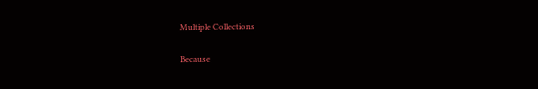Multiple Collections

Because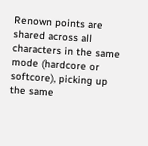Renown points are shared across all characters in the same mode (hardcore or softcore), picking up the same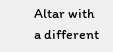Altar with a different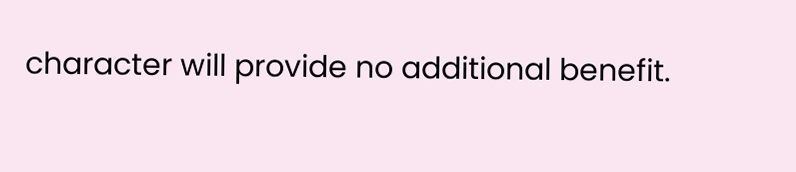character will provide no additional benefit.